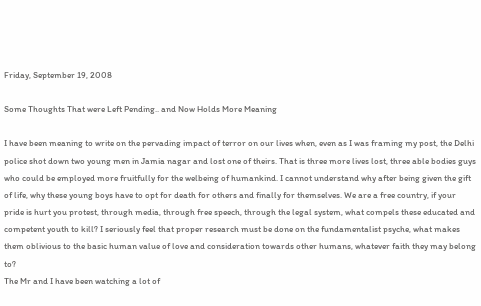Friday, September 19, 2008

Some Thoughts That were Left Pending.. and Now Holds More Meaning

I have been meaning to write on the pervading impact of terror on our lives when, even as I was framing my post, the Delhi police shot down two young men in Jamia nagar and lost one of theirs. That is three more lives lost, three able bodies guys who could be employed more fruitfully for the welbeing of humankind. I cannot understand why after being given the gift of life, why these young boys have to opt for death for others and finally for themselves. We are a free country, if your pride is hurt you protest, through media, through free speech, through the legal system, what compels these educated and competent youth to kill? I seriously feel that proper research must be done on the fundamentalist psyche, what makes them oblivious to the basic human value of love and consideration towards other humans, whatever faith they may belong to?
The Mr and I have been watching a lot of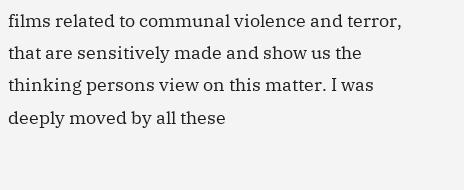films related to communal violence and terror, that are sensitively made and show us the thinking persons view on this matter. I was deeply moved by all these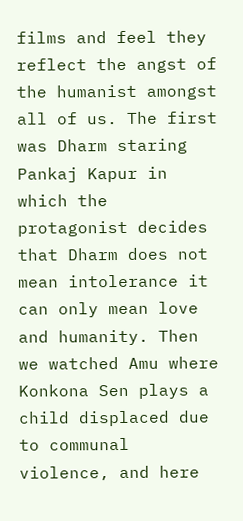films and feel they reflect the angst of the humanist amongst all of us. The first was Dharm staring Pankaj Kapur in which the protagonist decides that Dharm does not mean intolerance it can only mean love and humanity. Then we watched Amu where Konkona Sen plays a child displaced due to communal violence, and here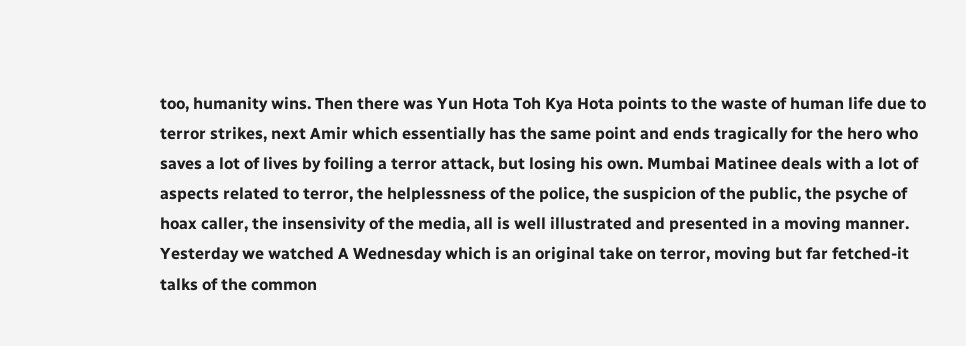too, humanity wins. Then there was Yun Hota Toh Kya Hota points to the waste of human life due to terror strikes, next Amir which essentially has the same point and ends tragically for the hero who saves a lot of lives by foiling a terror attack, but losing his own. Mumbai Matinee deals with a lot of aspects related to terror, the helplessness of the police, the suspicion of the public, the psyche of hoax caller, the insensivity of the media, all is well illustrated and presented in a moving manner. Yesterday we watched A Wednesday which is an original take on terror, moving but far fetched-it talks of the common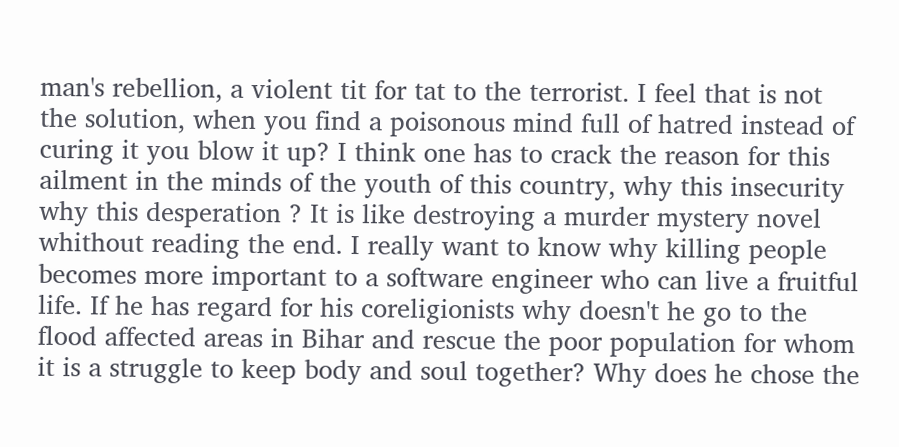man's rebellion, a violent tit for tat to the terrorist. I feel that is not the solution, when you find a poisonous mind full of hatred instead of curing it you blow it up? I think one has to crack the reason for this ailment in the minds of the youth of this country, why this insecurity why this desperation ? It is like destroying a murder mystery novel whithout reading the end. I really want to know why killing people becomes more important to a software engineer who can live a fruitful life. If he has regard for his coreligionists why doesn't he go to the flood affected areas in Bihar and rescue the poor population for whom it is a struggle to keep body and soul together? Why does he chose the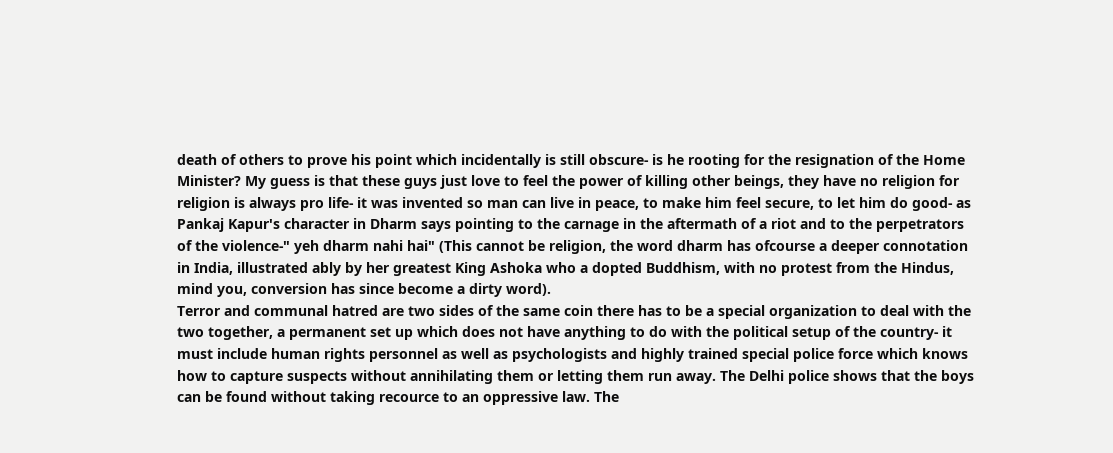death of others to prove his point which incidentally is still obscure- is he rooting for the resignation of the Home Minister? My guess is that these guys just love to feel the power of killing other beings, they have no religion for religion is always pro life- it was invented so man can live in peace, to make him feel secure, to let him do good- as Pankaj Kapur's character in Dharm says pointing to the carnage in the aftermath of a riot and to the perpetrators of the violence-" yeh dharm nahi hai" (This cannot be religion, the word dharm has ofcourse a deeper connotation in India, illustrated ably by her greatest King Ashoka who a dopted Buddhism, with no protest from the Hindus, mind you, conversion has since become a dirty word).
Terror and communal hatred are two sides of the same coin there has to be a special organization to deal with the two together, a permanent set up which does not have anything to do with the political setup of the country- it must include human rights personnel as well as psychologists and highly trained special police force which knows how to capture suspects without annihilating them or letting them run away. The Delhi police shows that the boys can be found without taking recource to an oppressive law. The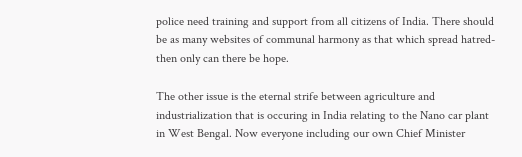police need training and support from all citizens of India. There should be as many websites of communal harmony as that which spread hatred-then only can there be hope.

The other issue is the eternal strife between agriculture and industrialization that is occuring in India relating to the Nano car plant in West Bengal. Now everyone including our own Chief Minister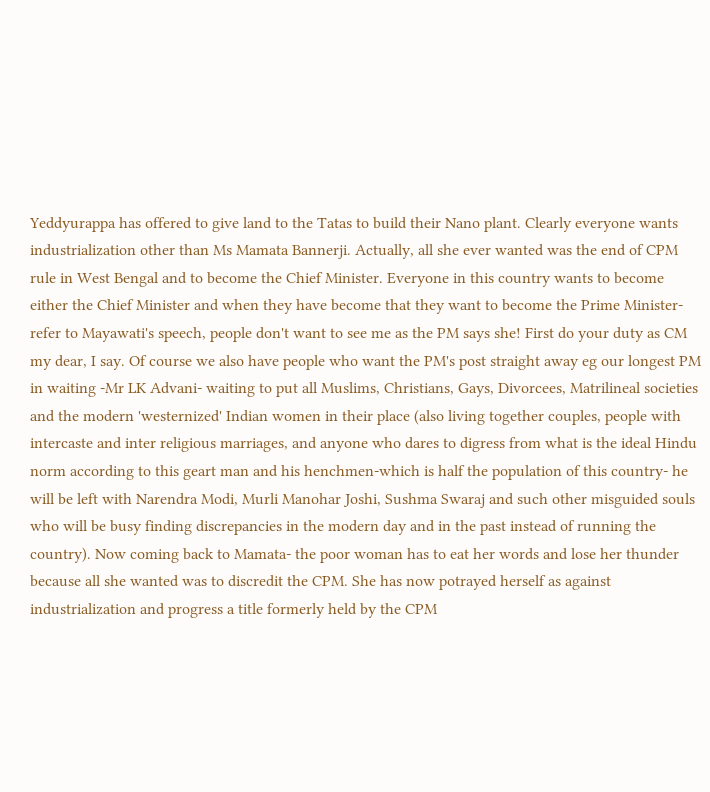Yeddyurappa has offered to give land to the Tatas to build their Nano plant. Clearly everyone wants industrialization other than Ms Mamata Bannerji. Actually, all she ever wanted was the end of CPM rule in West Bengal and to become the Chief Minister. Everyone in this country wants to become either the Chief Minister and when they have become that they want to become the Prime Minister-refer to Mayawati's speech, people don't want to see me as the PM says she! First do your duty as CM my dear, I say. Of course we also have people who want the PM's post straight away eg our longest PM in waiting -Mr LK Advani- waiting to put all Muslims, Christians, Gays, Divorcees, Matrilineal societies and the modern 'westernized' Indian women in their place (also living together couples, people with intercaste and inter religious marriages, and anyone who dares to digress from what is the ideal Hindu norm according to this geart man and his henchmen-which is half the population of this country- he will be left with Narendra Modi, Murli Manohar Joshi, Sushma Swaraj and such other misguided souls who will be busy finding discrepancies in the modern day and in the past instead of running the country). Now coming back to Mamata- the poor woman has to eat her words and lose her thunder because all she wanted was to discredit the CPM. She has now potrayed herself as against industrialization and progress a title formerly held by the CPM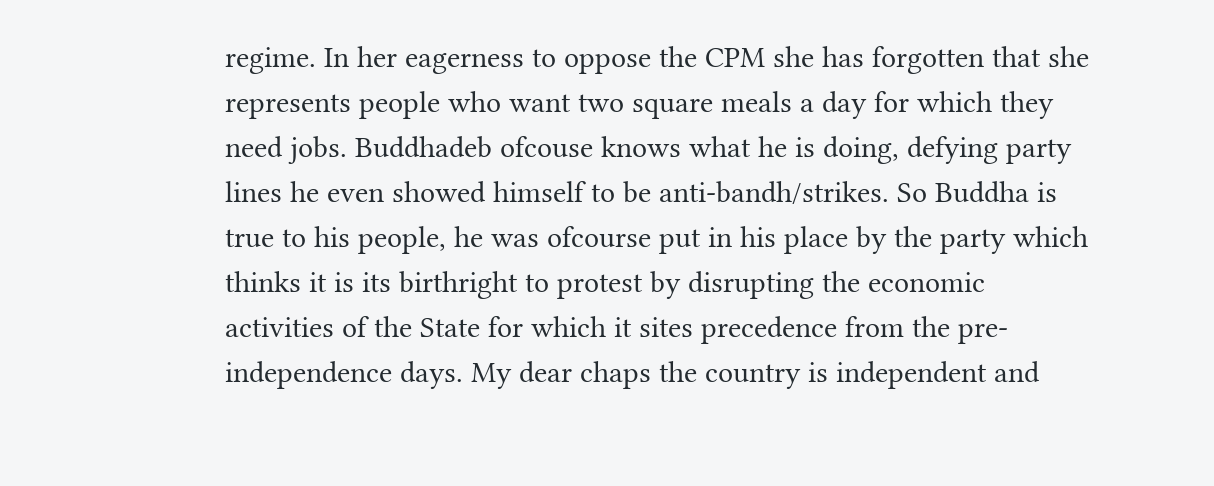regime. In her eagerness to oppose the CPM she has forgotten that she represents people who want two square meals a day for which they need jobs. Buddhadeb ofcouse knows what he is doing, defying party lines he even showed himself to be anti-bandh/strikes. So Buddha is true to his people, he was ofcourse put in his place by the party which thinks it is its birthright to protest by disrupting the economic activities of the State for which it sites precedence from the pre-independence days. My dear chaps the country is independent and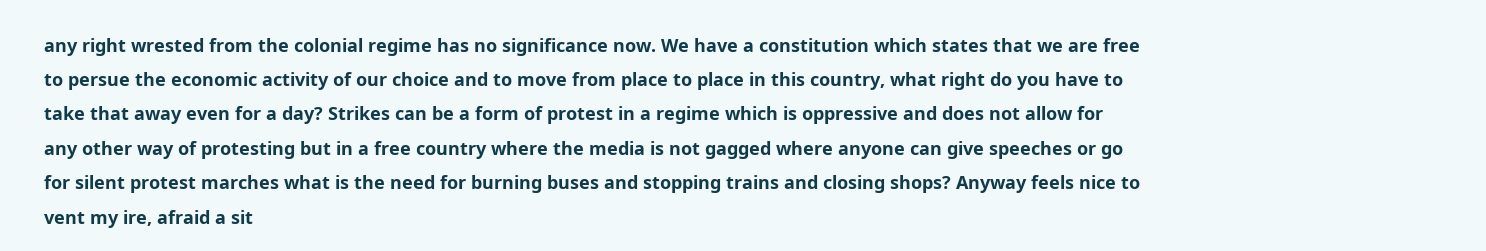any right wrested from the colonial regime has no significance now. We have a constitution which states that we are free to persue the economic activity of our choice and to move from place to place in this country, what right do you have to take that away even for a day? Strikes can be a form of protest in a regime which is oppressive and does not allow for any other way of protesting but in a free country where the media is not gagged where anyone can give speeches or go for silent protest marches what is the need for burning buses and stopping trains and closing shops? Anyway feels nice to vent my ire, afraid a sit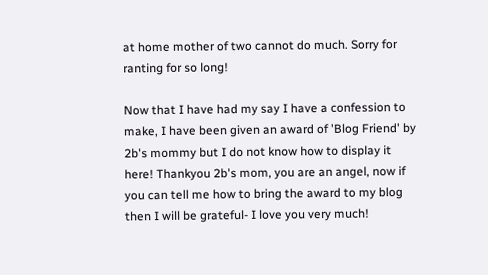at home mother of two cannot do much. Sorry for ranting for so long!

Now that I have had my say I have a confession to make, I have been given an award of 'Blog Friend' by 2b's mommy but I do not know how to display it here! Thankyou 2b's mom, you are an angel, now if you can tell me how to bring the award to my blog then I will be grateful- I love you very much!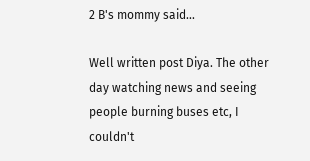2 B's mommy said...

Well written post Diya. The other day watching news and seeing people burning buses etc, I couldn't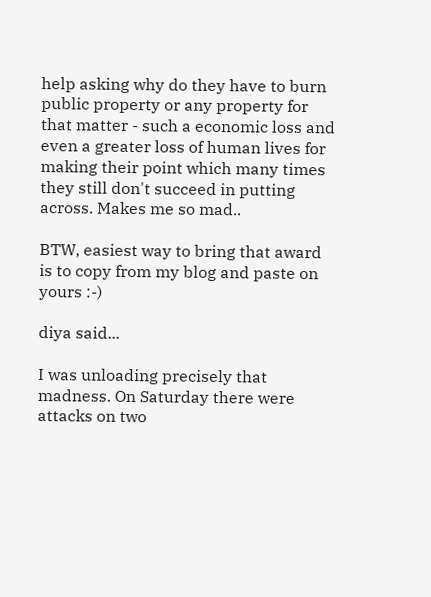help asking why do they have to burn public property or any property for that matter - such a economic loss and even a greater loss of human lives for making their point which many times they still don't succeed in putting across. Makes me so mad..

BTW, easiest way to bring that award is to copy from my blog and paste on yours :-)

diya said...

I was unloading precisely that madness. On Saturday there were attacks on two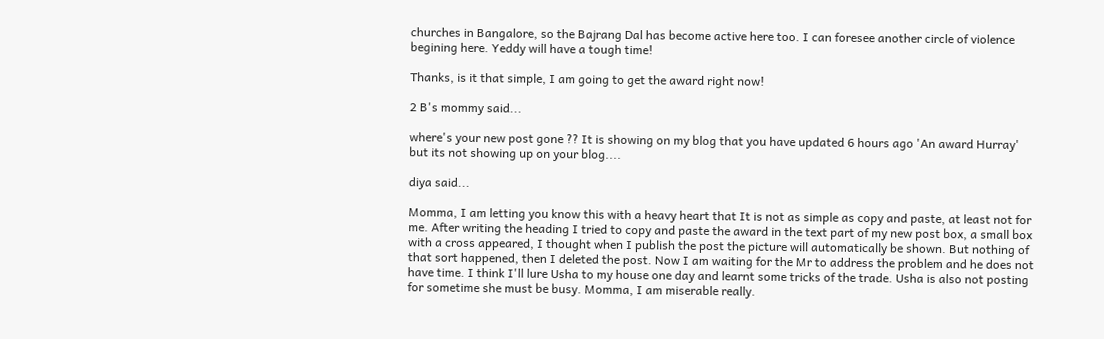churches in Bangalore, so the Bajrang Dal has become active here too. I can foresee another circle of violence begining here. Yeddy will have a tough time!

Thanks, is it that simple, I am going to get the award right now!

2 B's mommy said...

where's your new post gone ?? It is showing on my blog that you have updated 6 hours ago 'An award Hurray' but its not showing up on your blog....

diya said...

Momma, I am letting you know this with a heavy heart that It is not as simple as copy and paste, at least not for me. After writing the heading I tried to copy and paste the award in the text part of my new post box, a small box with a cross appeared, I thought when I publish the post the picture will automatically be shown. But nothing of that sort happened, then I deleted the post. Now I am waiting for the Mr to address the problem and he does not have time. I think I'll lure Usha to my house one day and learnt some tricks of the trade. Usha is also not posting for sometime she must be busy. Momma, I am miserable really.